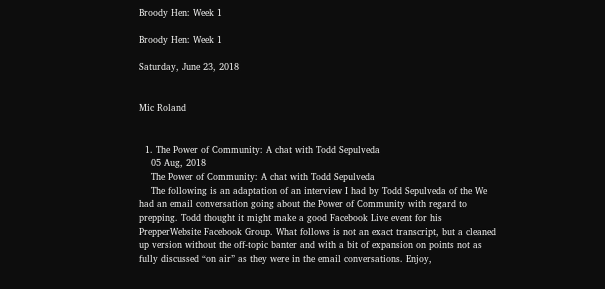Broody Hen: Week 1

Broody Hen: Week 1

Saturday, June 23, 2018


Mic Roland


  1. The Power of Community: A chat with Todd Sepulveda
    05 Aug, 2018
    The Power of Community: A chat with Todd Sepulveda
    The following is an adaptation of an interview I had by Todd Sepulveda of the We had an email conversation going about the Power of Community with regard to prepping. Todd thought it might make a good Facebook Live event for his PrepperWebsite Facebook Group. What follows is not an exact transcript, but a cleaned up version without the off-topic banter and with a bit of expansion on points not as fully discussed “on air” as they were in the email conversations. Enjoy,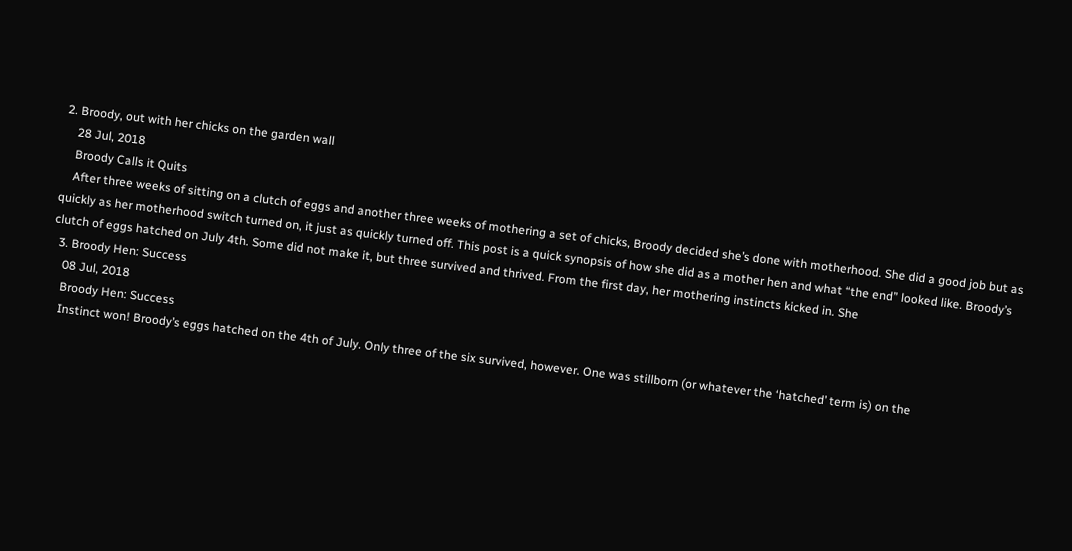2. Broody, out with her chicks on the garden wall
    28 Jul, 2018
    Broody Calls it Quits
    After three weeks of sitting on a clutch of eggs and another three weeks of mothering a set of chicks, Broody decided she’s done with motherhood. She did a good job but as quickly as her motherhood switch turned on, it just as quickly turned off. This post is a quick synopsis of how she did as a mother hen and what “the end” looked like. Broody’s clutch of eggs hatched on July 4th. Some did not make it, but three survived and thrived. From the first day, her mothering instincts kicked in. She
  3. Broody Hen: Success
    08 Jul, 2018
    Broody Hen: Success
    Instinct won! Broody’s eggs hatched on the 4th of July. Only three of the six survived, however. One was stillborn (or whatever the ‘hatched’ term is) on the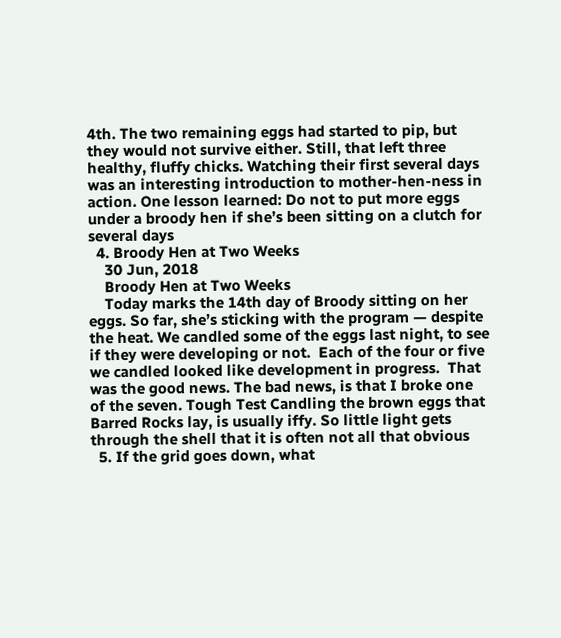4th. The two remaining eggs had started to pip, but they would not survive either. Still, that left three healthy, fluffy chicks. Watching their first several days was an interesting introduction to mother-hen-ness in action. One lesson learned: Do not to put more eggs under a broody hen if she’s been sitting on a clutch for several days
  4. Broody Hen at Two Weeks
    30 Jun, 2018
    Broody Hen at Two Weeks
    Today marks the 14th day of Broody sitting on her eggs. So far, she’s sticking with the program — despite the heat. We candled some of the eggs last night, to see if they were developing or not.  Each of the four or five we candled looked like development in progress.  That was the good news. The bad news, is that I broke one of the seven. Tough Test Candling the brown eggs that Barred Rocks lay, is usually iffy. So little light gets through the shell that it is often not all that obvious
  5. If the grid goes down, what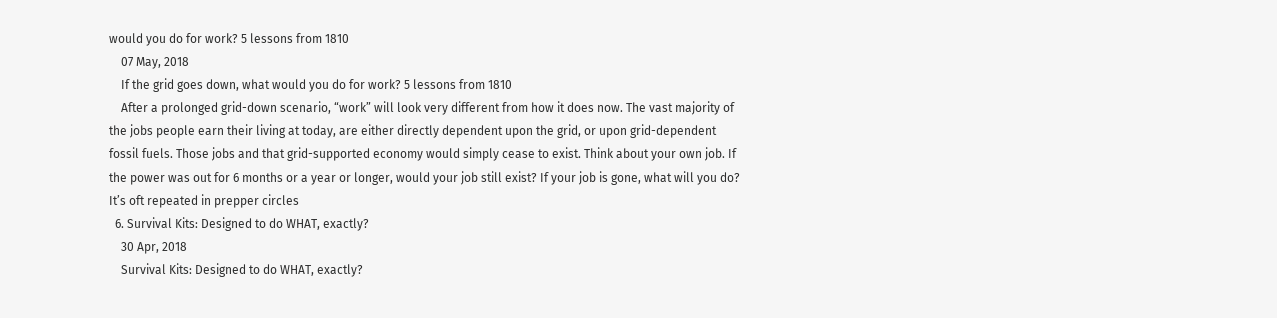would you do for work? 5 lessons from 1810
    07 May, 2018
    If the grid goes down, what would you do for work? 5 lessons from 1810
    After a prolonged grid-down scenario, “work” will look very different from how it does now. The vast majority of the jobs people earn their living at today, are either directly dependent upon the grid, or upon grid-dependent fossil fuels. Those jobs and that grid-supported economy would simply cease to exist. Think about your own job. If the power was out for 6 months or a year or longer, would your job still exist? If your job is gone, what will you do? It’s oft repeated in prepper circles
  6. Survival Kits: Designed to do WHAT, exactly?
    30 Apr, 2018
    Survival Kits: Designed to do WHAT, exactly?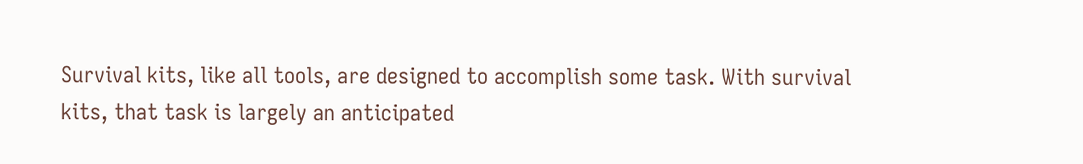Survival kits, like all tools, are designed to accomplish some task. With survival kits, that task is largely an anticipated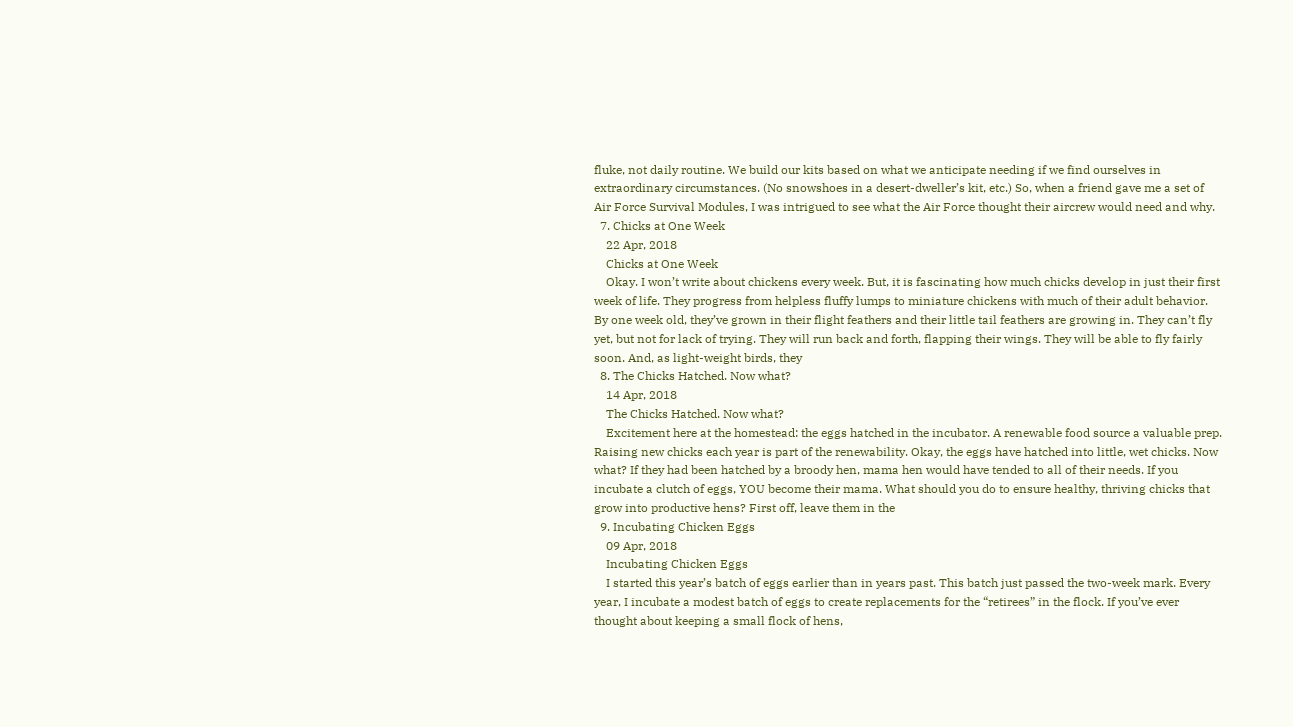fluke, not daily routine. We build our kits based on what we anticipate needing if we find ourselves in extraordinary circumstances. (No snowshoes in a desert-dweller’s kit, etc.) So, when a friend gave me a set of Air Force Survival Modules, I was intrigued to see what the Air Force thought their aircrew would need and why.
  7. Chicks at One Week
    22 Apr, 2018
    Chicks at One Week
    Okay. I won’t write about chickens every week. But, it is fascinating how much chicks develop in just their first week of life. They progress from helpless fluffy lumps to miniature chickens with much of their adult behavior. By one week old, they’ve grown in their flight feathers and their little tail feathers are growing in. They can’t fly yet, but not for lack of trying. They will run back and forth, flapping their wings. They will be able to fly fairly soon. And, as light-weight birds, they
  8. The Chicks Hatched. Now what?
    14 Apr, 2018
    The Chicks Hatched. Now what?
    Excitement here at the homestead: the eggs hatched in the incubator. A renewable food source a valuable prep. Raising new chicks each year is part of the renewability. Okay, the eggs have hatched into little, wet chicks. Now what? If they had been hatched by a broody hen, mama hen would have tended to all of their needs. If you incubate a clutch of eggs, YOU become their mama. What should you do to ensure healthy, thriving chicks that grow into productive hens? First off, leave them in the
  9. Incubating Chicken Eggs
    09 Apr, 2018
    Incubating Chicken Eggs
    I started this year’s batch of eggs earlier than in years past. This batch just passed the two-week mark. Every year, I incubate a modest batch of eggs to create replacements for the “retirees” in the flock. If you’ve ever thought about keeping a small flock of hens,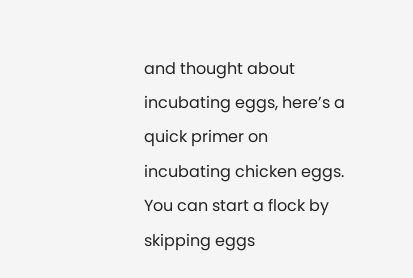and thought about incubating eggs, here’s a quick primer on incubating chicken eggs. You can start a flock by skipping eggs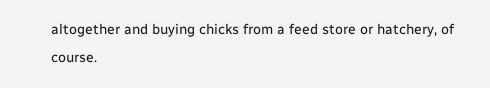altogether and buying chicks from a feed store or hatchery, of course.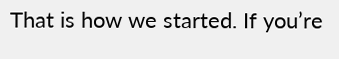That is how we started. If you’re